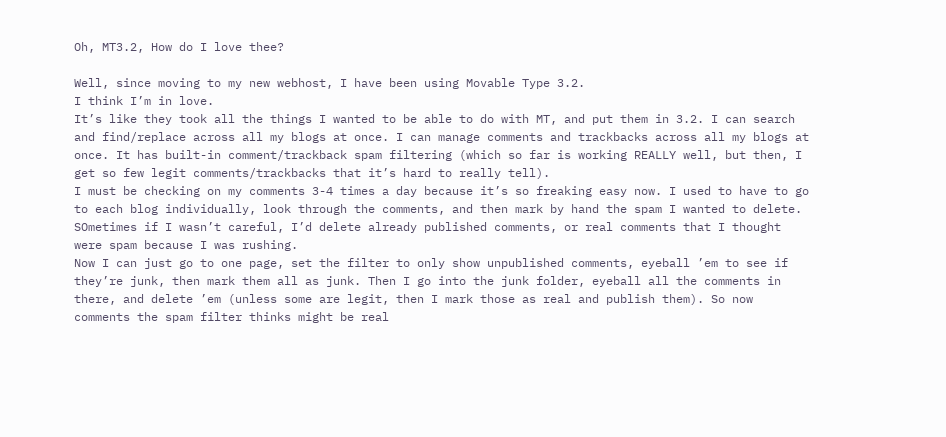Oh, MT3.2, How do I love thee?

Well, since moving to my new webhost, I have been using Movable Type 3.2.
I think I’m in love.
It’s like they took all the things I wanted to be able to do with MT, and put them in 3.2. I can search and find/replace across all my blogs at once. I can manage comments and trackbacks across all my blogs at once. It has built-in comment/trackback spam filtering (which so far is working REALLY well, but then, I get so few legit comments/trackbacks that it’s hard to really tell).
I must be checking on my comments 3-4 times a day because it’s so freaking easy now. I used to have to go to each blog individually, look through the comments, and then mark by hand the spam I wanted to delete. SOmetimes if I wasn’t careful, I’d delete already published comments, or real comments that I thought were spam because I was rushing.
Now I can just go to one page, set the filter to only show unpublished comments, eyeball ’em to see if they’re junk, then mark them all as junk. Then I go into the junk folder, eyeball all the comments in there, and delete ’em (unless some are legit, then I mark those as real and publish them). So now comments the spam filter thinks might be real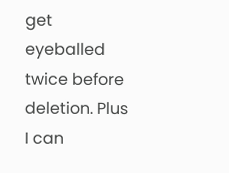get eyeballed twice before deletion. Plus I can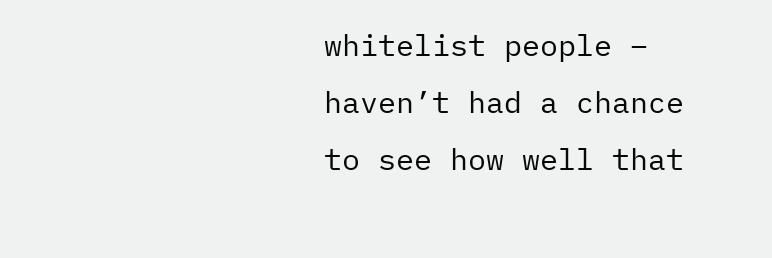whitelist people – haven’t had a chance to see how well that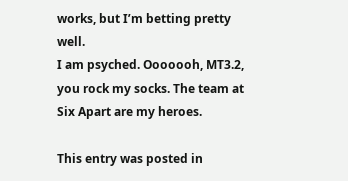works, but I’m betting pretty well.
I am psyched. Ooooooh, MT3.2, you rock my socks. The team at Six Apart are my heroes.

This entry was posted in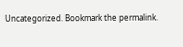Uncategorized. Bookmark the permalink.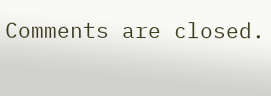Comments are closed.